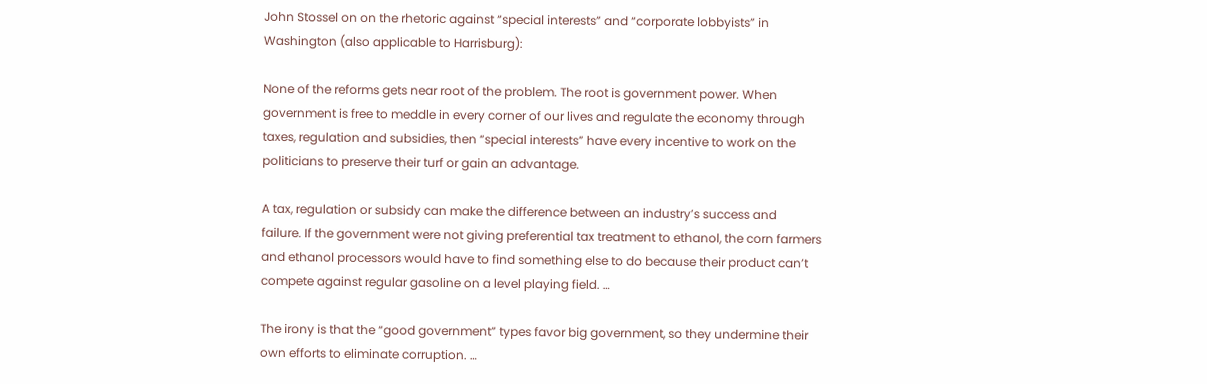John Stossel on on the rhetoric against “special interests” and “corporate lobbyists” in Washington (also applicable to Harrisburg):

None of the reforms gets near root of the problem. The root is government power. When government is free to meddle in every corner of our lives and regulate the economy through taxes, regulation and subsidies, then “special interests” have every incentive to work on the
politicians to preserve their turf or gain an advantage.

A tax, regulation or subsidy can make the difference between an industry’s success and
failure. If the government were not giving preferential tax treatment to ethanol, the corn farmers and ethanol processors would have to find something else to do because their product can’t compete against regular gasoline on a level playing field. …

The irony is that the “good government” types favor big government, so they undermine their own efforts to eliminate corruption. …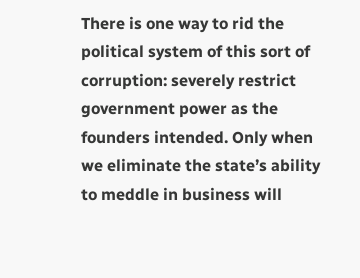There is one way to rid the political system of this sort of corruption: severely restrict government power as the founders intended. Only when we eliminate the state’s ability to meddle in business will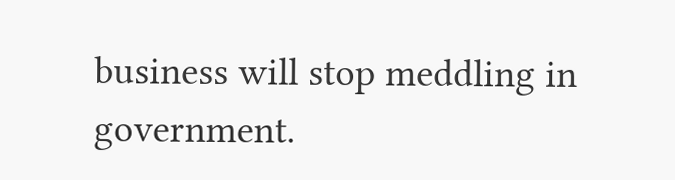business will stop meddling in government.